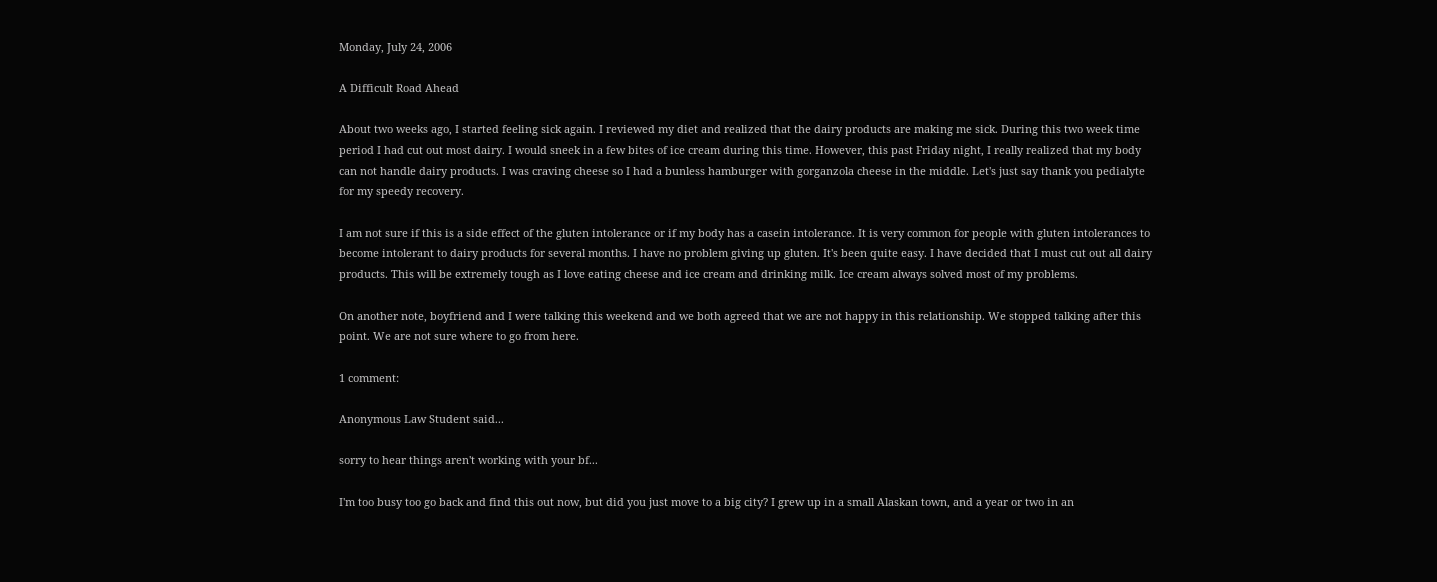Monday, July 24, 2006

A Difficult Road Ahead

About two weeks ago, I started feeling sick again. I reviewed my diet and realized that the dairy products are making me sick. During this two week time period I had cut out most dairy. I would sneek in a few bites of ice cream during this time. However, this past Friday night, I really realized that my body can not handle dairy products. I was craving cheese so I had a bunless hamburger with gorganzola cheese in the middle. Let's just say thank you pedialyte for my speedy recovery.

I am not sure if this is a side effect of the gluten intolerance or if my body has a casein intolerance. It is very common for people with gluten intolerances to become intolerant to dairy products for several months. I have no problem giving up gluten. It's been quite easy. I have decided that I must cut out all dairy products. This will be extremely tough as I love eating cheese and ice cream and drinking milk. Ice cream always solved most of my problems.

On another note, boyfriend and I were talking this weekend and we both agreed that we are not happy in this relationship. We stopped talking after this point. We are not sure where to go from here.

1 comment:

Anonymous Law Student said...

sorry to hear things aren't working with your bf...

I'm too busy too go back and find this out now, but did you just move to a big city? I grew up in a small Alaskan town, and a year or two in an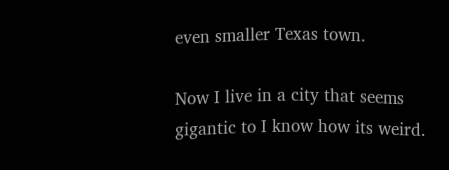even smaller Texas town.

Now I live in a city that seems gigantic to I know how its weird.